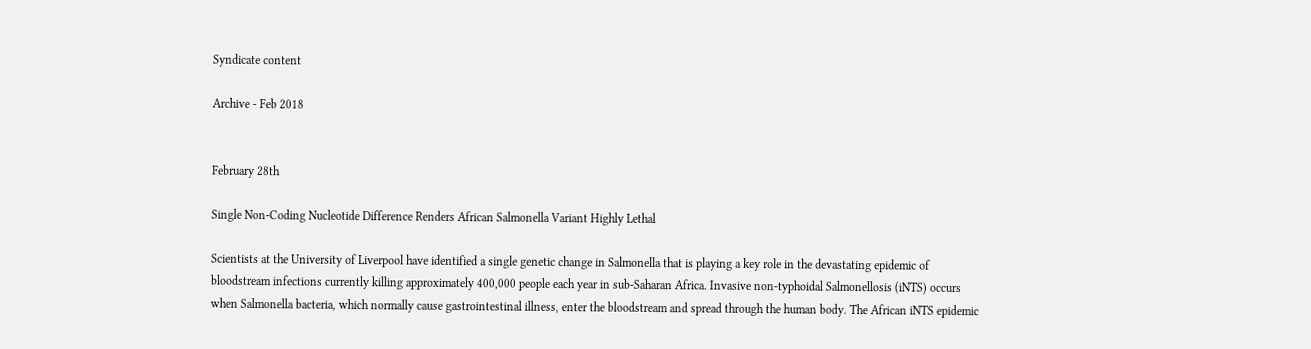Syndicate content

Archive - Feb 2018


February 28th

Single Non-Coding Nucleotide Difference Renders African Salmonella Variant Highly Lethal

Scientists at the University of Liverpool have identified a single genetic change in Salmonella that is playing a key role in the devastating epidemic of bloodstream infections currently killing approximately 400,000 people each year in sub-Saharan Africa. Invasive non-typhoidal Salmonellosis (iNTS) occurs when Salmonella bacteria, which normally cause gastrointestinal illness, enter the bloodstream and spread through the human body. The African iNTS epidemic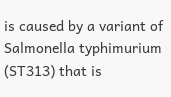is caused by a variant of Salmonella typhimurium (ST313) that is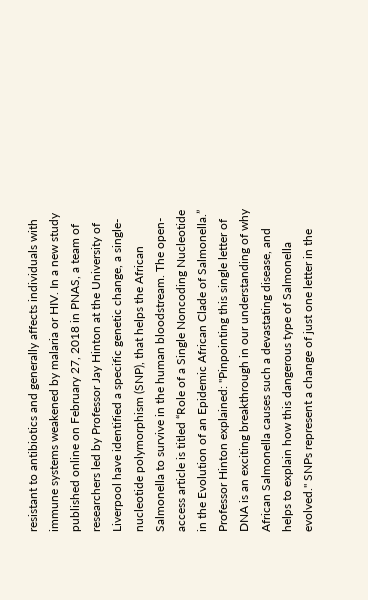resistant to antibiotics and generally affects individuals with immune systems weakened by malaria or HIV. In a new study published online on February 27, 2018 in PNAS, a team of researchers led by Professor Jay Hinton at the University of Liverpool have identified a specific genetic change, a single-nucleotide polymorphism (SNP), that helps the African Salmonella to survive in the human bloodstream. The open-access article is titled “Role of a Single Noncoding Nucleotide in the Evolution of an Epidemic African Clade of Salmonella.” Professor Hinton explained: "Pinpointing this single letter of DNA is an exciting breakthrough in our understanding of why African Salmonella causes such a devastating disease, and helps to explain how this dangerous type of Salmonella evolved." SNPs represent a change of just one letter in the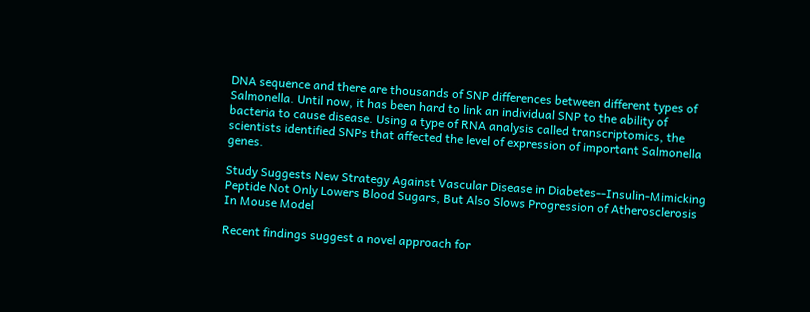DNA sequence and there are thousands of SNP differences between different types of Salmonella. Until now, it has been hard to link an individual SNP to the ability of bacteria to cause disease. Using a type of RNA analysis called transcriptomics, the scientists identified SNPs that affected the level of expression of important Salmonella genes.

Study Suggests New Strategy Against Vascular Disease in Diabetes--Insulin-Mimicking Peptide Not Only Lowers Blood Sugars, But Also Slows Progression of Atherosclerosis In Mouse Model

Recent findings suggest a novel approach for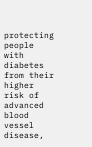protecting people with diabetes from their higher risk of advanced blood vessel disease,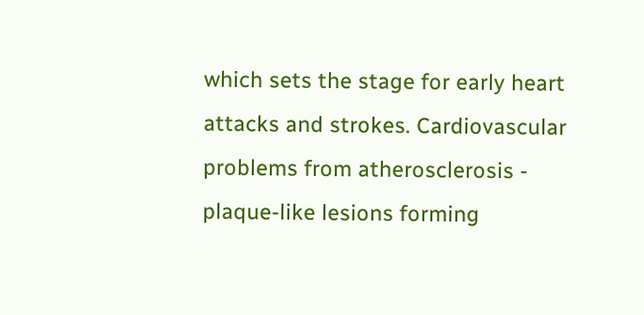which sets the stage for early heart attacks and strokes. Cardiovascular problems from atherosclerosis - plaque-like lesions forming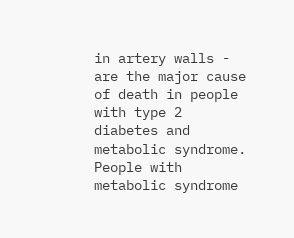in artery walls - are the major cause of death in people with type 2 diabetes and metabolic syndrome. People with metabolic syndrome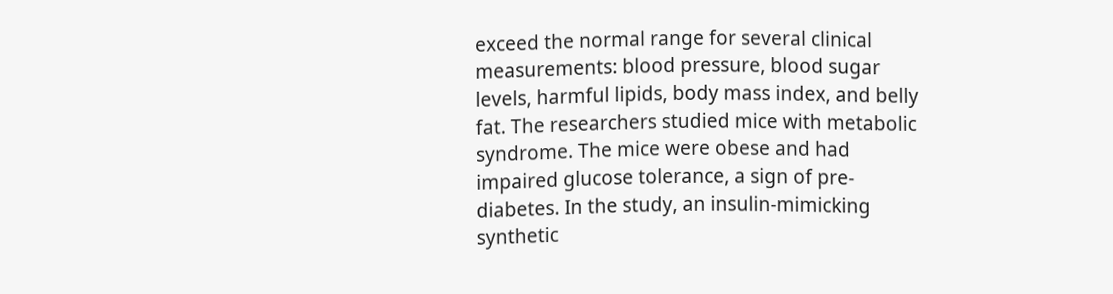exceed the normal range for several clinical measurements: blood pressure, blood sugar levels, harmful lipids, body mass index, and belly fat. The researchers studied mice with metabolic syndrome. The mice were obese and had impaired glucose tolerance, a sign of pre-diabetes. In the study, an insulin-mimicking synthetic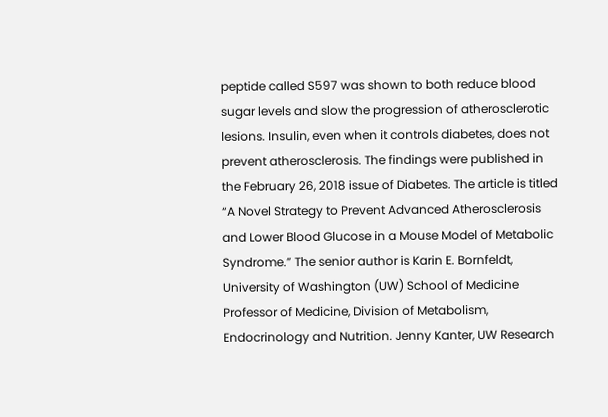peptide called S597 was shown to both reduce blood sugar levels and slow the progression of atherosclerotic lesions. Insulin, even when it controls diabetes, does not prevent atherosclerosis. The findings were published in the February 26, 2018 issue of Diabetes. The article is titled “A Novel Strategy to Prevent Advanced Atherosclerosis and Lower Blood Glucose in a Mouse Model of Metabolic Syndrome.” The senior author is Karin E. Bornfeldt, University of Washington (UW) School of Medicine Professor of Medicine, Division of Metabolism, Endocrinology and Nutrition. Jenny Kanter, UW Research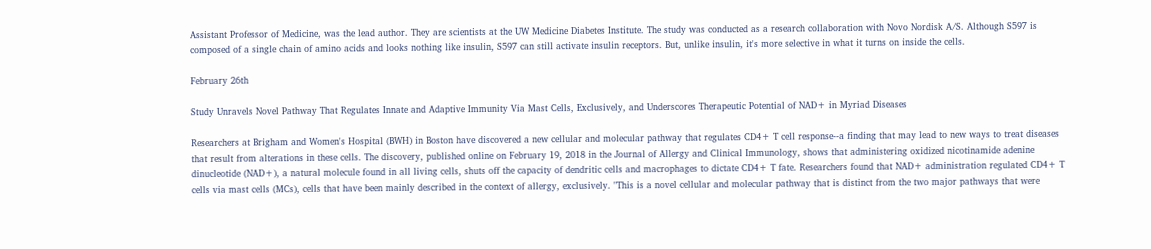Assistant Professor of Medicine, was the lead author. They are scientists at the UW Medicine Diabetes Institute. The study was conducted as a research collaboration with Novo Nordisk A/S. Although S597 is composed of a single chain of amino acids and looks nothing like insulin, S597 can still activate insulin receptors. But, unlike insulin, it's more selective in what it turns on inside the cells.

February 26th

Study Unravels Novel Pathway That Regulates Innate and Adaptive Immunity Via Mast Cells, Exclusively, and Underscores Therapeutic Potential of NAD+ in Myriad Diseases

Researchers at Brigham and Women's Hospital (BWH) in Boston have discovered a new cellular and molecular pathway that regulates CD4+ T cell response--a finding that may lead to new ways to treat diseases that result from alterations in these cells. The discovery, published online on February 19, 2018 in the Journal of Allergy and Clinical Immunology, shows that administering oxidized nicotinamide adenine dinucleotide (NAD+), a natural molecule found in all living cells, shuts off the capacity of dendritic cells and macrophages to dictate CD4+ T fate. Researchers found that NAD+ administration regulated CD4+ T cells via mast cells (MCs), cells that have been mainly described in the context of allergy, exclusively. "This is a novel cellular and molecular pathway that is distinct from the two major pathways that were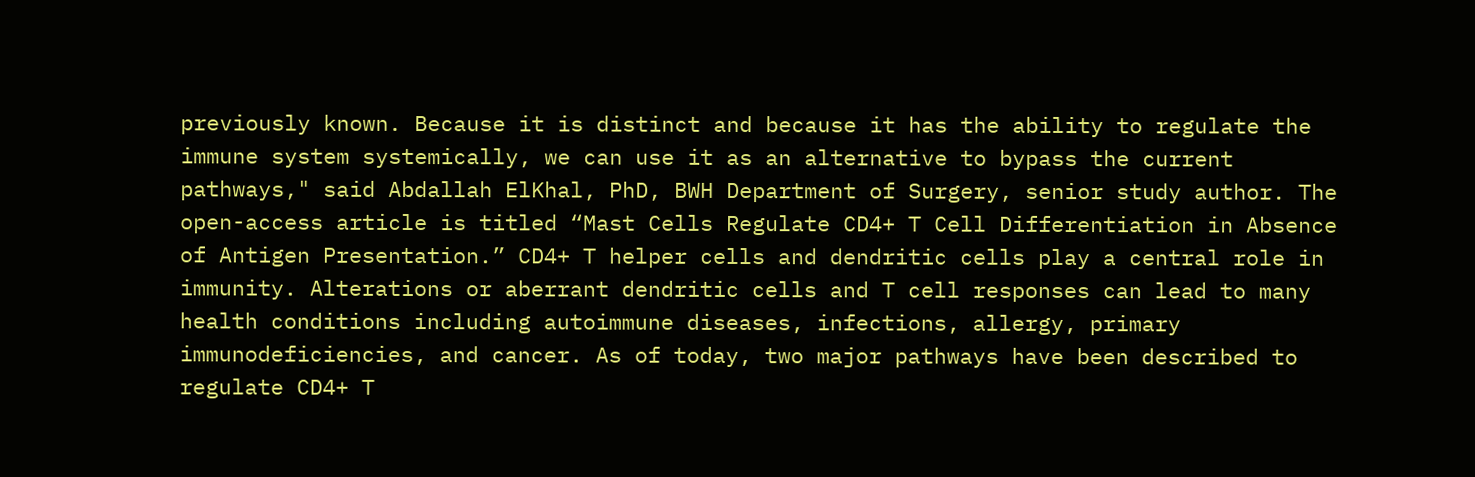previously known. Because it is distinct and because it has the ability to regulate the immune system systemically, we can use it as an alternative to bypass the current pathways," said Abdallah ElKhal, PhD, BWH Department of Surgery, senior study author. The open-access article is titled “Mast Cells Regulate CD4+ T Cell Differentiation in Absence of Antigen Presentation.” CD4+ T helper cells and dendritic cells play a central role in immunity. Alterations or aberrant dendritic cells and T cell responses can lead to many health conditions including autoimmune diseases, infections, allergy, primary immunodeficiencies, and cancer. As of today, two major pathways have been described to regulate CD4+ T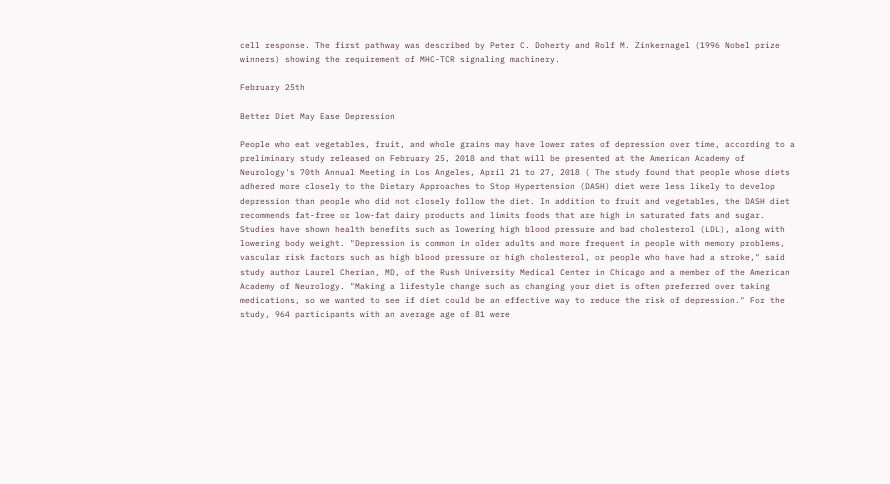cell response. The first pathway was described by Peter C. Doherty and Rolf M. Zinkernagel (1996 Nobel prize winners) showing the requirement of MHC-TCR signaling machinery.

February 25th

Better Diet May Ease Depression

People who eat vegetables, fruit, and whole grains may have lower rates of depression over time, according to a preliminary study released on February 25, 2018 and that will be presented at the American Academy of Neurology's 70th Annual Meeting in Los Angeles, April 21 to 27, 2018 ( The study found that people whose diets adhered more closely to the Dietary Approaches to Stop Hypertension (DASH) diet were less likely to develop depression than people who did not closely follow the diet. In addition to fruit and vegetables, the DASH diet recommends fat-free or low-fat dairy products and limits foods that are high in saturated fats and sugar. Studies have shown health benefits such as lowering high blood pressure and bad cholesterol (LDL), along with lowering body weight. "Depression is common in older adults and more frequent in people with memory problems, vascular risk factors such as high blood pressure or high cholesterol, or people who have had a stroke," said study author Laurel Cherian, MD, of the Rush University Medical Center in Chicago and a member of the American Academy of Neurology. "Making a lifestyle change such as changing your diet is often preferred over taking medications, so we wanted to see if diet could be an effective way to reduce the risk of depression." For the study, 964 participants with an average age of 81 were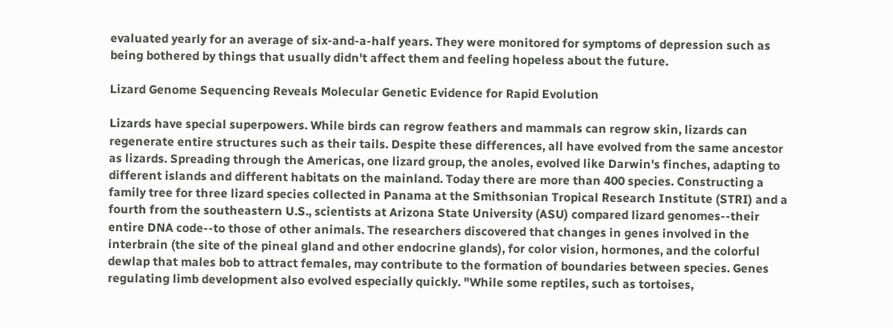evaluated yearly for an average of six-and-a-half years. They were monitored for symptoms of depression such as being bothered by things that usually didn't affect them and feeling hopeless about the future.

Lizard Genome Sequencing Reveals Molecular Genetic Evidence for Rapid Evolution

Lizards have special superpowers. While birds can regrow feathers and mammals can regrow skin, lizards can regenerate entire structures such as their tails. Despite these differences, all have evolved from the same ancestor as lizards. Spreading through the Americas, one lizard group, the anoles, evolved like Darwin's finches, adapting to different islands and different habitats on the mainland. Today there are more than 400 species. Constructing a family tree for three lizard species collected in Panama at the Smithsonian Tropical Research Institute (STRI) and a fourth from the southeastern U.S., scientists at Arizona State University (ASU) compared lizard genomes--their entire DNA code--to those of other animals. The researchers discovered that changes in genes involved in the interbrain (the site of the pineal gland and other endocrine glands), for color vision, hormones, and the colorful dewlap that males bob to attract females, may contribute to the formation of boundaries between species. Genes regulating limb development also evolved especially quickly. "While some reptiles, such as tortoises,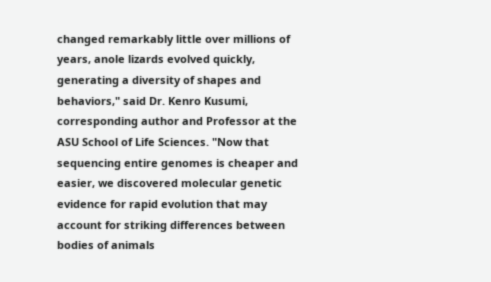changed remarkably little over millions of years, anole lizards evolved quickly, generating a diversity of shapes and behaviors," said Dr. Kenro Kusumi, corresponding author and Professor at the ASU School of Life Sciences. "Now that sequencing entire genomes is cheaper and easier, we discovered molecular genetic evidence for rapid evolution that may account for striking differences between bodies of animals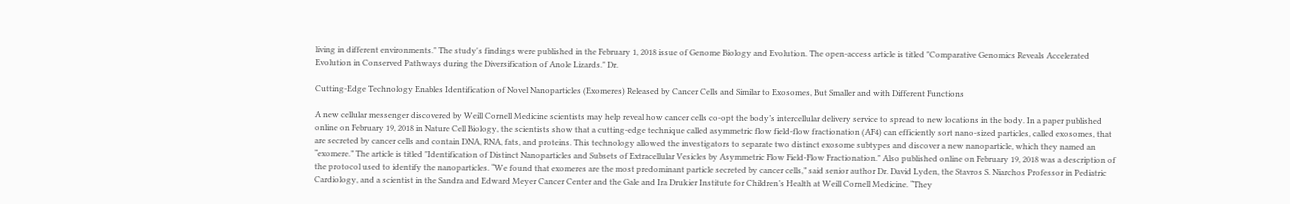living in different environments." The study's findings were published in the February 1, 2018 issue of Genome Biology and Evolution. The open-access article is titled "Comparative Genomics Reveals Accelerated Evolution in Conserved Pathways during the Diversification of Anole Lizards." Dr.

Cutting-Edge Technology Enables Identification of Novel Nanoparticles (Exomeres) Released by Cancer Cells and Similar to Exosomes, But Smaller and with Different Functions

A new cellular messenger discovered by Weill Cornell Medicine scientists may help reveal how cancer cells co-opt the body’s intercellular delivery service to spread to new locations in the body. In a paper published online on February 19, 2018 in Nature Cell Biology, the scientists show that a cutting-edge technique called asymmetric flow field-flow fractionation (AF4) can efficiently sort nano-sized particles, called exosomes, that are secreted by cancer cells and contain DNA, RNA, fats, and proteins. This technology allowed the investigators to separate two distinct exosome subtypes and discover a new nanoparticle, which they named an “exomere.” The article is titled "Identification of Distinct Nanoparticles and Subsets of Extracellular Vesicles by Asymmetric Flow Field-Flow Fractionation." Also published online on February 19, 2018 was a description of the protocol used to identify the nanoparticles. “We found that exomeres are the most predominant particle secreted by cancer cells,” said senior author Dr. David Lyden, the Stavros S. Niarchos Professor in Pediatric Cardiology, and a scientist in the Sandra and Edward Meyer Cancer Center and the Gale and Ira Drukier Institute for Children’s Health at Weill Cornell Medicine. “They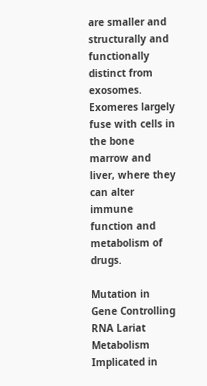are smaller and structurally and functionally distinct from exosomes. Exomeres largely fuse with cells in the bone marrow and liver, where they can alter immune function and metabolism of drugs.

Mutation in Gene Controlling RNA Lariat Metabolism Implicated in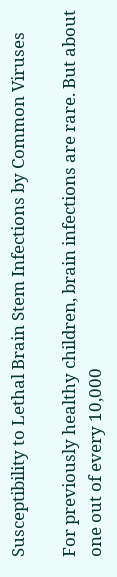Susceptibility to Lethal Brain Stem Infections by Common Viruses

For previously healthy children, brain infections are rare. But about one out of every 10,000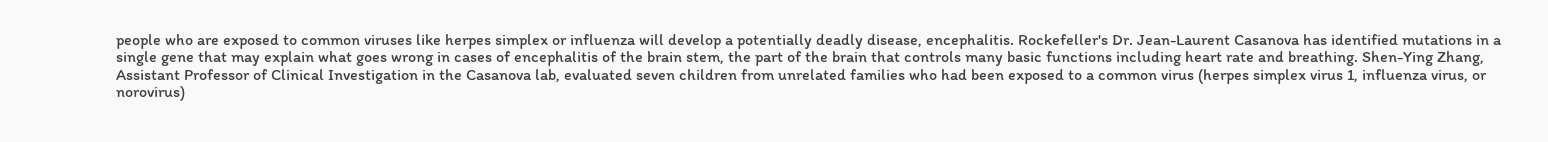people who are exposed to common viruses like herpes simplex or influenza will develop a potentially deadly disease, encephalitis. Rockefeller's Dr. Jean-Laurent Casanova has identified mutations in a single gene that may explain what goes wrong in cases of encephalitis of the brain stem, the part of the brain that controls many basic functions including heart rate and breathing. Shen-Ying Zhang, Assistant Professor of Clinical Investigation in the Casanova lab, evaluated seven children from unrelated families who had been exposed to a common virus (herpes simplex virus 1, influenza virus, or norovirus)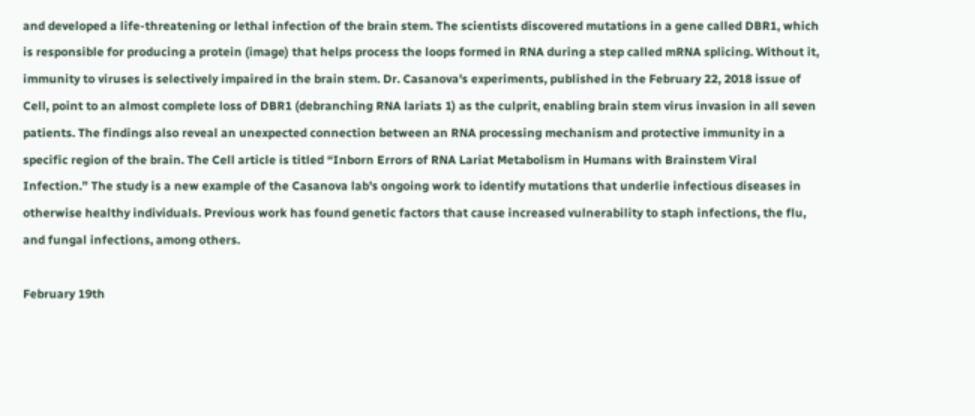and developed a life-threatening or lethal infection of the brain stem. The scientists discovered mutations in a gene called DBR1, which is responsible for producing a protein (image) that helps process the loops formed in RNA during a step called mRNA splicing. Without it, immunity to viruses is selectively impaired in the brain stem. Dr. Casanova's experiments, published in the February 22, 2018 issue of Cell, point to an almost complete loss of DBR1 (debranching RNA lariats 1) as the culprit, enabling brain stem virus invasion in all seven patients. The findings also reveal an unexpected connection between an RNA processing mechanism and protective immunity in a specific region of the brain. The Cell article is titled “Inborn Errors of RNA Lariat Metabolism in Humans with Brainstem Viral Infection.” The study is a new example of the Casanova lab's ongoing work to identify mutations that underlie infectious diseases in otherwise healthy individuals. Previous work has found genetic factors that cause increased vulnerability to staph infections, the flu, and fungal infections, among others.

February 19th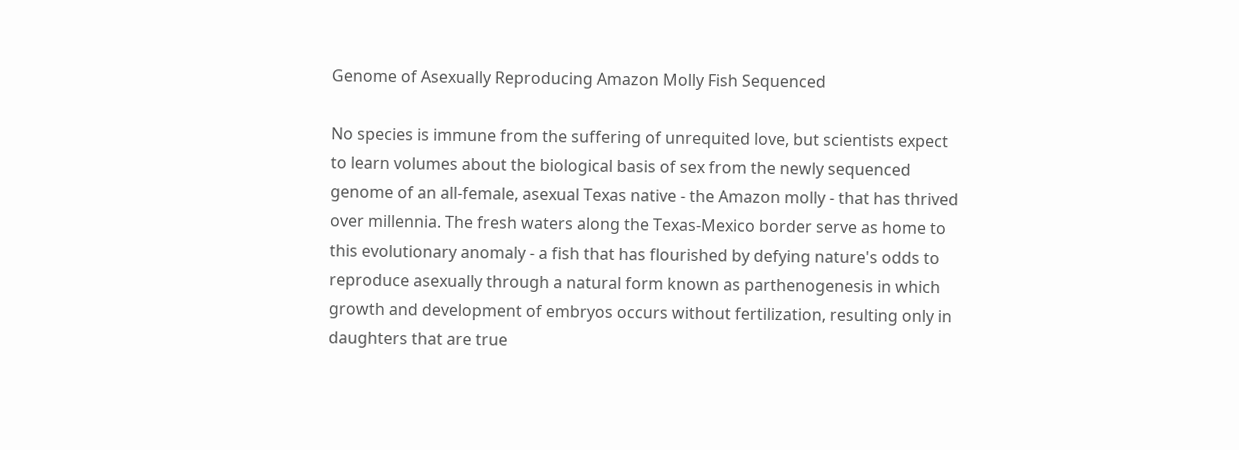Genome of Asexually Reproducing Amazon Molly Fish Sequenced

No species is immune from the suffering of unrequited love, but scientists expect to learn volumes about the biological basis of sex from the newly sequenced genome of an all-female, asexual Texas native - the Amazon molly - that has thrived over millennia. The fresh waters along the Texas-Mexico border serve as home to this evolutionary anomaly - a fish that has flourished by defying nature's odds to reproduce asexually through a natural form known as parthenogenesis in which growth and development of embryos occurs without fertilization, resulting only in daughters that are true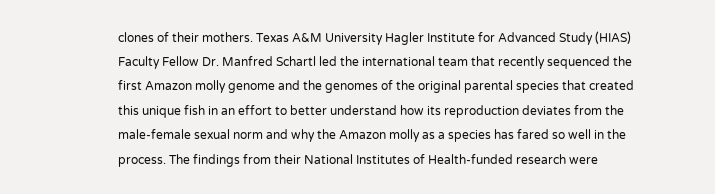clones of their mothers. Texas A&M University Hagler Institute for Advanced Study (HIAS) Faculty Fellow Dr. Manfred Schartl led the international team that recently sequenced the first Amazon molly genome and the genomes of the original parental species that created this unique fish in an effort to better understand how its reproduction deviates from the male-female sexual norm and why the Amazon molly as a species has fared so well in the process. The findings from their National Institutes of Health-funded research were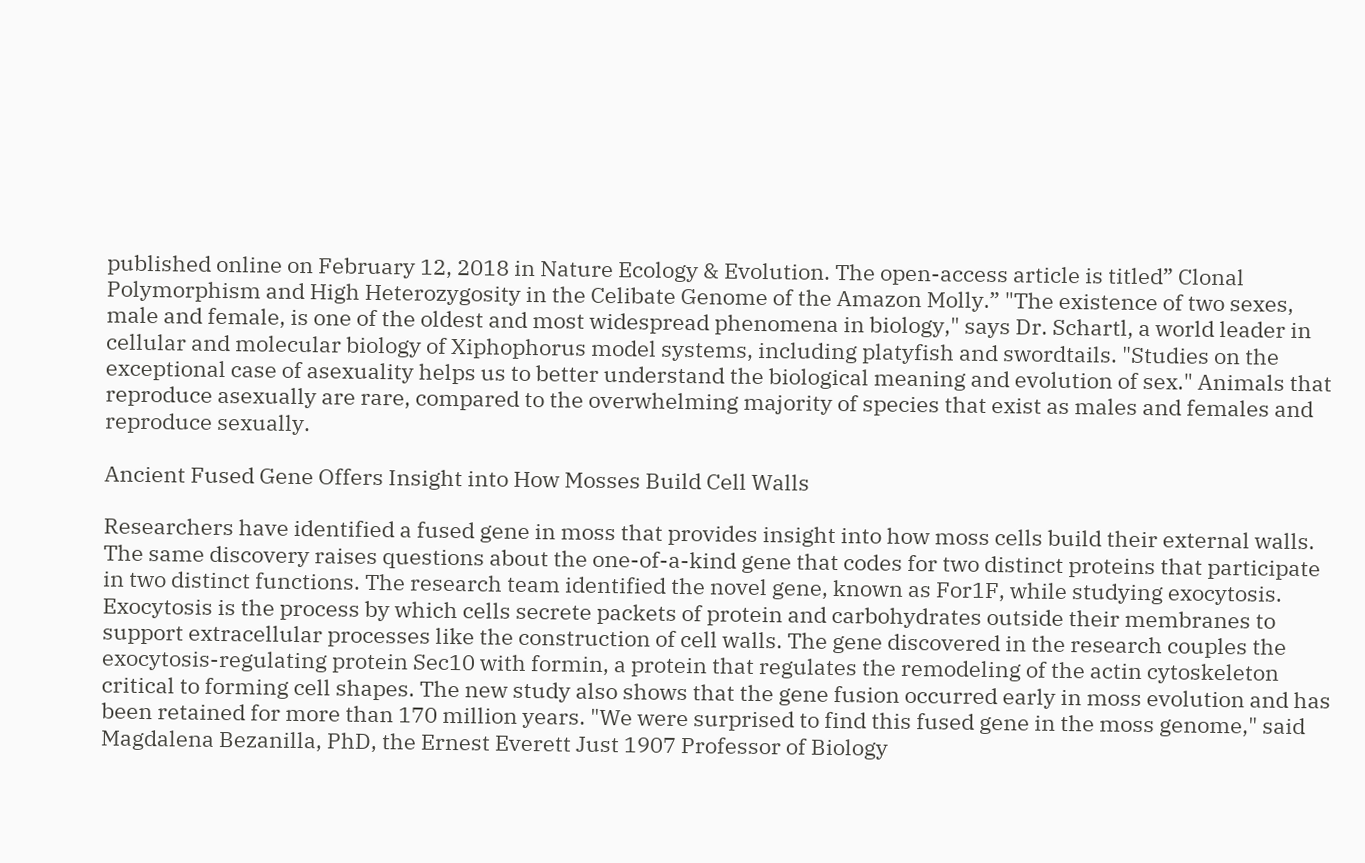published online on February 12, 2018 in Nature Ecology & Evolution. The open-access article is titled” Clonal Polymorphism and High Heterozygosity in the Celibate Genome of the Amazon Molly.” "The existence of two sexes, male and female, is one of the oldest and most widespread phenomena in biology," says Dr. Schartl, a world leader in cellular and molecular biology of Xiphophorus model systems, including platyfish and swordtails. "Studies on the exceptional case of asexuality helps us to better understand the biological meaning and evolution of sex." Animals that reproduce asexually are rare, compared to the overwhelming majority of species that exist as males and females and reproduce sexually.

Ancient Fused Gene Offers Insight into How Mosses Build Cell Walls

Researchers have identified a fused gene in moss that provides insight into how moss cells build their external walls. The same discovery raises questions about the one-of-a-kind gene that codes for two distinct proteins that participate in two distinct functions. The research team identified the novel gene, known as For1F, while studying exocytosis. Exocytosis is the process by which cells secrete packets of protein and carbohydrates outside their membranes to support extracellular processes like the construction of cell walls. The gene discovered in the research couples the exocytosis-regulating protein Sec10 with formin, a protein that regulates the remodeling of the actin cytoskeleton critical to forming cell shapes. The new study also shows that the gene fusion occurred early in moss evolution and has been retained for more than 170 million years. "We were surprised to find this fused gene in the moss genome," said Magdalena Bezanilla, PhD, the Ernest Everett Just 1907 Professor of Biology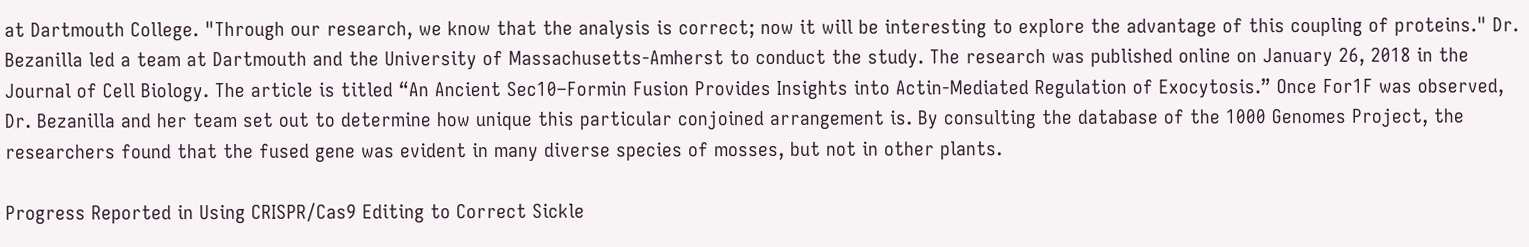at Dartmouth College. "Through our research, we know that the analysis is correct; now it will be interesting to explore the advantage of this coupling of proteins." Dr. Bezanilla led a team at Dartmouth and the University of Massachusetts-Amherst to conduct the study. The research was published online on January 26, 2018 in the Journal of Cell Biology. The article is titled “An Ancient Sec10–Formin Fusion Provides Insights into Actin-Mediated Regulation of Exocytosis.” Once For1F was observed, Dr. Bezanilla and her team set out to determine how unique this particular conjoined arrangement is. By consulting the database of the 1000 Genomes Project, the researchers found that the fused gene was evident in many diverse species of mosses, but not in other plants.

Progress Reported in Using CRISPR/Cas9 Editing to Correct Sickle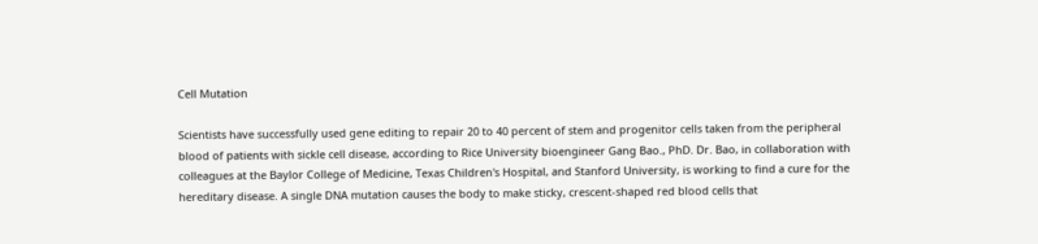Cell Mutation

Scientists have successfully used gene editing to repair 20 to 40 percent of stem and progenitor cells taken from the peripheral blood of patients with sickle cell disease, according to Rice University bioengineer Gang Bao., PhD. Dr. Bao, in collaboration with colleagues at the Baylor College of Medicine, Texas Children's Hospital, and Stanford University, is working to find a cure for the hereditary disease. A single DNA mutation causes the body to make sticky, crescent-shaped red blood cells that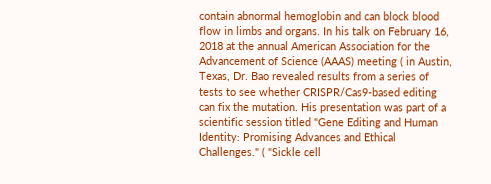contain abnormal hemoglobin and can block blood flow in limbs and organs. In his talk on February 16, 2018 at the annual American Association for the Advancement of Science (AAAS) meeting ( in Austin, Texas, Dr. Bao revealed results from a series of tests to see whether CRISPR/Cas9-based editing can fix the mutation. His presentation was part of a scientific session titled "Gene Editing and Human Identity: Promising Advances and Ethical Challenges." ( "Sickle cell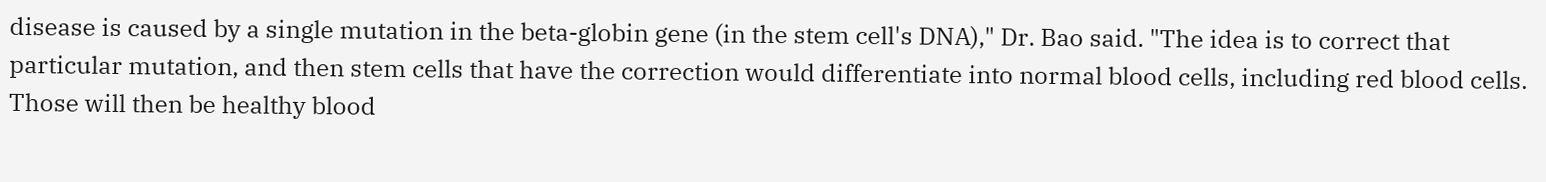disease is caused by a single mutation in the beta-globin gene (in the stem cell's DNA)," Dr. Bao said. "The idea is to correct that particular mutation, and then stem cells that have the correction would differentiate into normal blood cells, including red blood cells. Those will then be healthy blood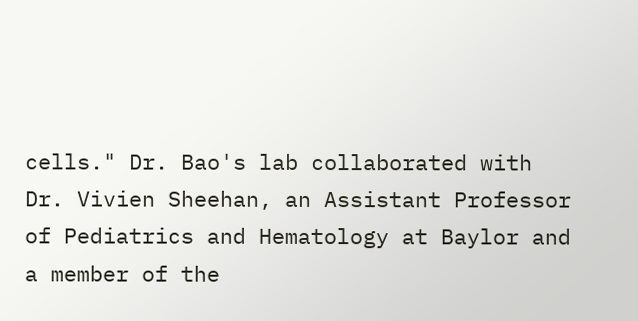cells." Dr. Bao's lab collaborated with Dr. Vivien Sheehan, an Assistant Professor of Pediatrics and Hematology at Baylor and a member of the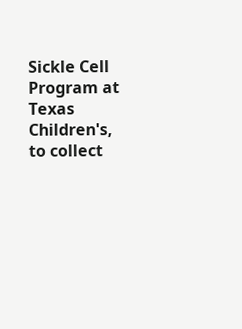Sickle Cell Program at Texas Children's, to collect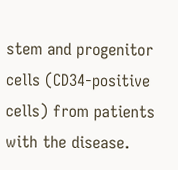stem and progenitor cells (CD34-positive cells) from patients with the disease.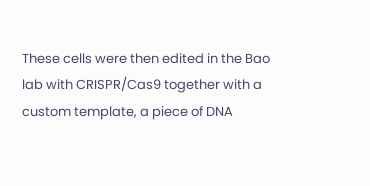These cells were then edited in the Bao lab with CRISPR/Cas9 together with a custom template, a piece of DNA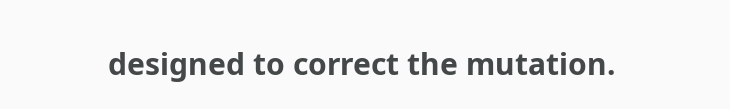designed to correct the mutation.